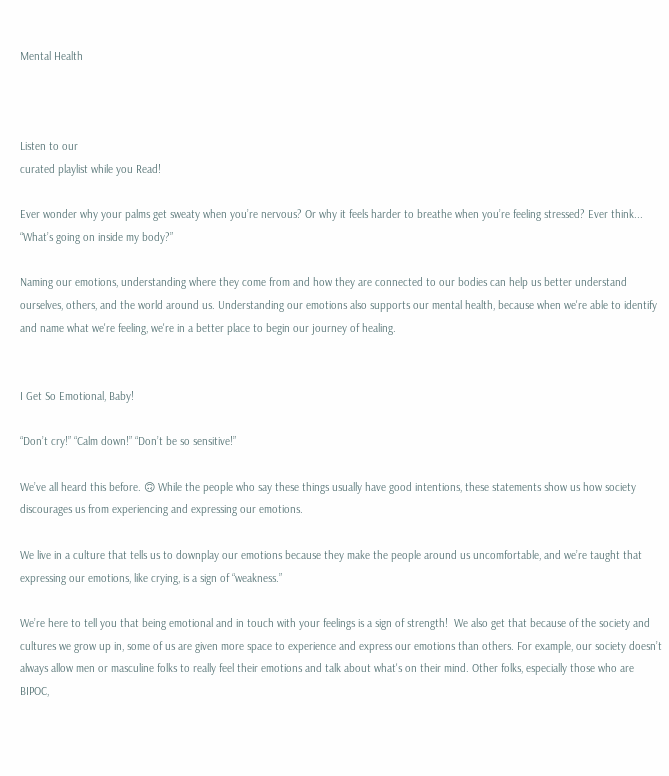Mental Health



Listen to our
curated playlist while you Read!

Ever wonder why your palms get sweaty when you’re nervous? Or why it feels harder to breathe when you’re feeling stressed? Ever think... “What’s going on inside my body?”

Naming our emotions, understanding where they come from and how they are connected to our bodies can help us better understand ourselves, others, and the world around us. Understanding our emotions also supports our mental health, because when we're able to identify and name what we're feeling, we're in a better place to begin our journey of healing.


I Get So Emotional, Baby!

“Don’t cry!” “Calm down!” “Don’t be so sensitive!”

We’ve all heard this before. 🙃 While the people who say these things usually have good intentions, these statements show us how society discourages us from experiencing and expressing our emotions.

We live in a culture that tells us to downplay our emotions because they make the people around us uncomfortable, and we’re taught that expressing our emotions, like crying, is a sign of “weakness.”

We’re here to tell you that being emotional and in touch with your feelings is a sign of strength!  We also get that because of the society and cultures we grow up in, some of us are given more space to experience and express our emotions than others. For example, our society doesn’t always allow men or masculine folks to really feel their emotions and talk about what's on their mind. Other folks, especially those who are BIPOC,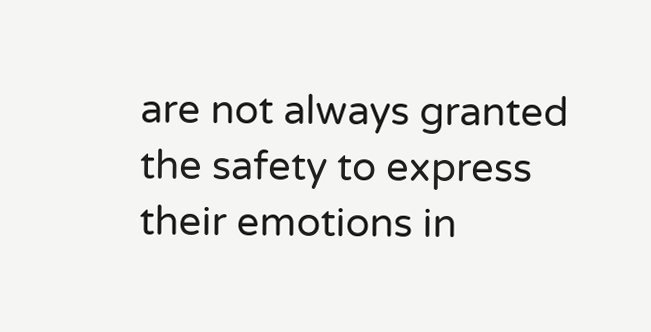are not always granted the safety to express their emotions in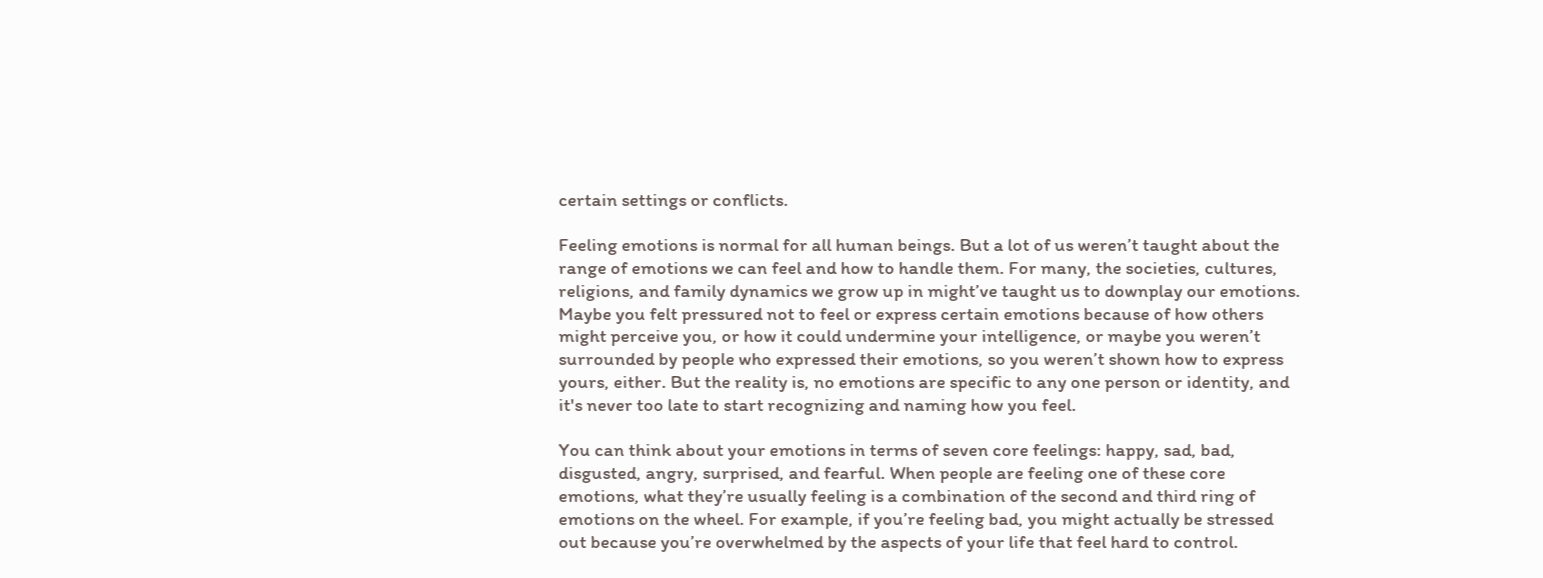certain settings or conflicts.

Feeling emotions is normal for all human beings. But a lot of us weren’t taught about the range of emotions we can feel and how to handle them. For many, the societies, cultures, religions, and family dynamics we grow up in might’ve taught us to downplay our emotions. Maybe you felt pressured not to feel or express certain emotions because of how others might perceive you, or how it could undermine your intelligence, or maybe you weren’t surrounded by people who expressed their emotions, so you weren’t shown how to express yours, either. But the reality is, no emotions are specific to any one person or identity, and it's never too late to start recognizing and naming how you feel.

You can think about your emotions in terms of seven core feelings: happy, sad, bad, disgusted, angry, surprised, and fearful. When people are feeling one of these core emotions, what they’re usually feeling is a combination of the second and third ring of emotions on the wheel. For example, if you’re feeling bad, you might actually be stressed out because you’re overwhelmed by the aspects of your life that feel hard to control.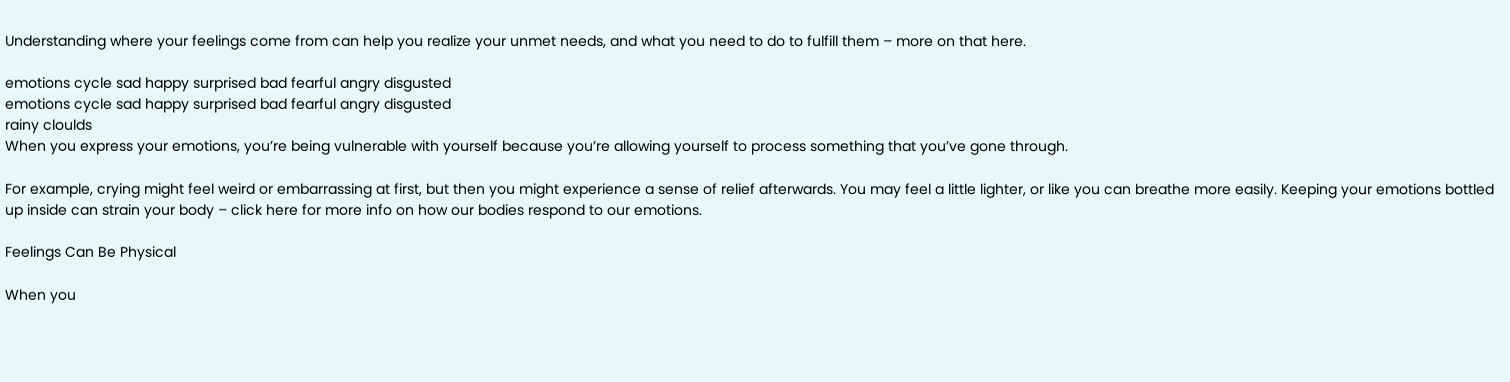Understanding where your feelings come from can help you realize your unmet needs, and what you need to do to fulfill them – more on that here.

emotions cycle sad happy surprised bad fearful angry disgusted
emotions cycle sad happy surprised bad fearful angry disgusted
rainy cloulds
When you express your emotions, you’re being vulnerable with yourself because you’re allowing yourself to process something that you’ve gone through.

For example, crying might feel weird or embarrassing at first, but then you might experience a sense of relief afterwards. You may feel a little lighter, or like you can breathe more easily. Keeping your emotions bottled up inside can strain your body – click here for more info on how our bodies respond to our emotions.

Feelings Can Be Physical

When you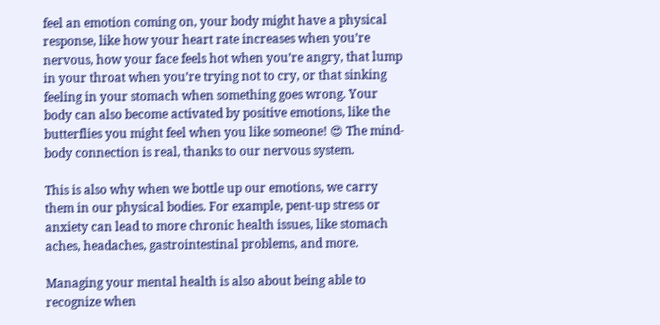feel an emotion coming on, your body might have a physical response, like how your heart rate increases when you’re nervous, how your face feels hot when you’re angry, that lump in your throat when you’re trying not to cry, or that sinking feeling in your stomach when something goes wrong. Your body can also become activated by positive emotions, like the butterflies you might feel when you like someone! 😍 The mind-body connection is real, thanks to our nervous system.

This is also why when we bottle up our emotions, we carry them in our physical bodies. For example, pent-up stress or anxiety can lead to more chronic health issues, like stomach aches, headaches, gastrointestinal problems, and more.

Managing your mental health is also about being able to recognize when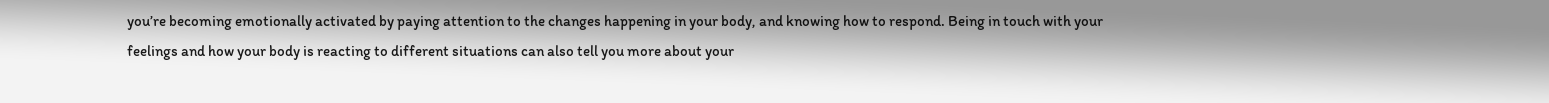you’re becoming emotionally activated by paying attention to the changes happening in your body, and knowing how to respond. Being in touch with your feelings and how your body is reacting to different situations can also tell you more about your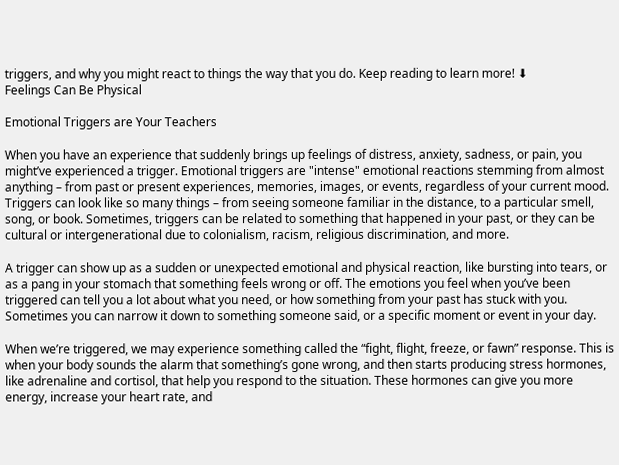triggers, and why you might react to things the way that you do. Keep reading to learn more! ⬇
Feelings Can Be Physical

Emotional Triggers are Your Teachers

When you have an experience that suddenly brings up feelings of distress, anxiety, sadness, or pain, you might’ve experienced a trigger. Emotional triggers are "intense" emotional reactions stemming from almost anything – from past or present experiences, memories, images, or events, regardless of your current mood. Triggers can look like so many things – from seeing someone familiar in the distance, to a particular smell, song, or book. Sometimes, triggers can be related to something that happened in your past, or they can be cultural or intergenerational due to colonialism, racism, religious discrimination, and more.

A trigger can show up as a sudden or unexpected emotional and physical reaction, like bursting into tears, or as a pang in your stomach that something feels wrong or off. The emotions you feel when you’ve been triggered can tell you a lot about what you need, or how something from your past has stuck with you. Sometimes you can narrow it down to something someone said, or a specific moment or event in your day.

When we’re triggered, we may experience something called the “fight, flight, freeze, or fawn” response. This is when your body sounds the alarm that something’s gone wrong, and then starts producing stress hormones, like adrenaline and cortisol, that help you respond to the situation. These hormones can give you more energy, increase your heart rate, and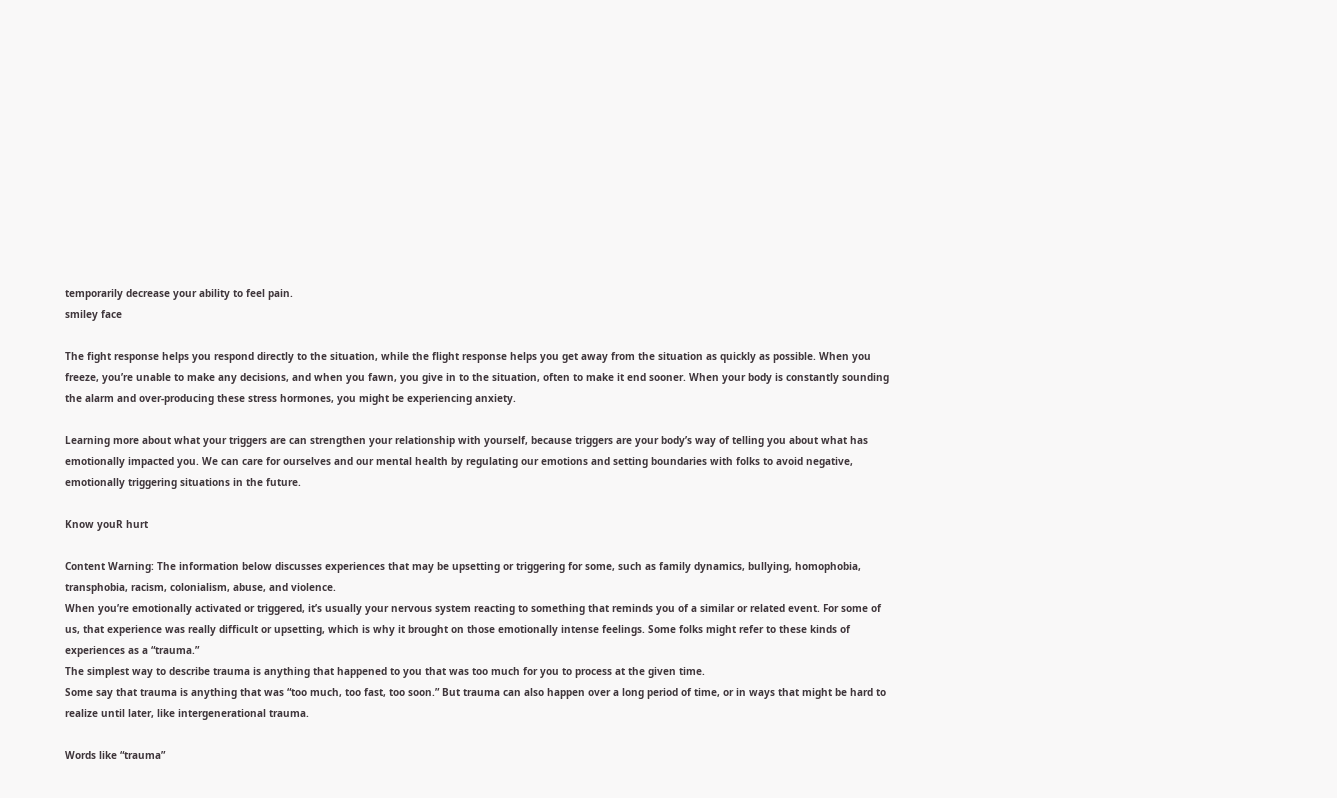temporarily decrease your ability to feel pain.
smiley face

The fight response helps you respond directly to the situation, while the flight response helps you get away from the situation as quickly as possible. When you freeze, you’re unable to make any decisions, and when you fawn, you give in to the situation, often to make it end sooner. When your body is constantly sounding the alarm and over-producing these stress hormones, you might be experiencing anxiety.

Learning more about what your triggers are can strengthen your relationship with yourself, because triggers are your body’s way of telling you about what has emotionally impacted you. We can care for ourselves and our mental health by regulating our emotions and setting boundaries with folks to avoid negative, emotionally triggering situations in the future.

Know youR hurt

Content Warning: The information below discusses experiences that may be upsetting or triggering for some, such as family dynamics, bullying, homophobia, transphobia, racism, colonialism, abuse, and violence.
When you’re emotionally activated or triggered, it’s usually your nervous system reacting to something that reminds you of a similar or related event. For some of us, that experience was really difficult or upsetting, which is why it brought on those emotionally intense feelings. Some folks might refer to these kinds of experiences as a “trauma.”
The simplest way to describe trauma is anything that happened to you that was too much for you to process at the given time.
Some say that trauma is anything that was “too much, too fast, too soon.” But trauma can also happen over a long period of time, or in ways that might be hard to realize until later, like intergenerational trauma.

Words like “trauma”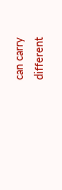can carry different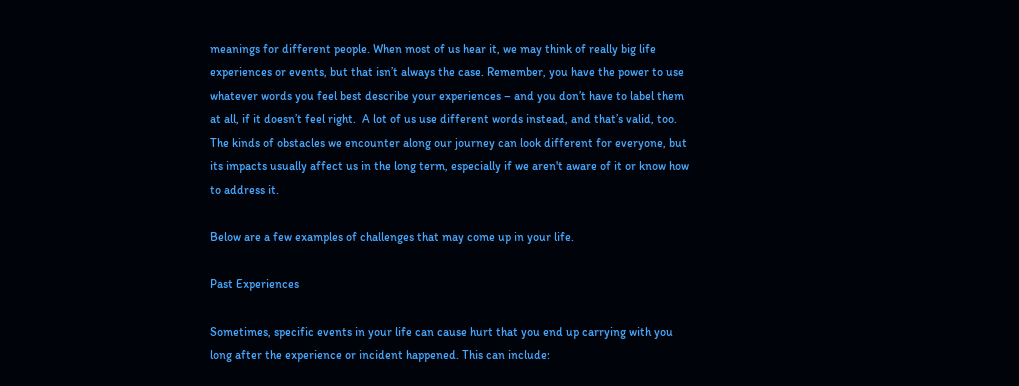meanings for different people. When most of us hear it, we may think of really big life experiences or events, but that isn’t always the case. Remember, you have the power to use whatever words you feel best describe your experiences – and you don’t have to label them at all, if it doesn’t feel right.  A lot of us use different words instead, and that’s valid, too. The kinds of obstacles we encounter along our journey can look different for everyone, but its impacts usually affect us in the long term, especially if we aren't aware of it or know how to address it.

Below are a few examples of challenges that may come up in your life.

Past Experiences

Sometimes, specific events in your life can cause hurt that you end up carrying with you long after the experience or incident happened. This can include: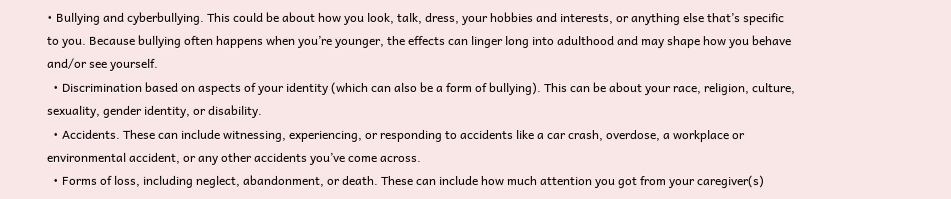• Bullying and cyberbullying. This could be about how you look, talk, dress, your hobbies and interests, or anything else that’s specific to you. Because bullying often happens when you’re younger, the effects can linger long into adulthood and may shape how you behave and/or see yourself.
  • Discrimination based on aspects of your identity (which can also be a form of bullying). This can be about your race, religion, culture, sexuality, gender identity, or disability.
  • Accidents. These can include witnessing, experiencing, or responding to accidents like a car crash, overdose, a workplace or environmental accident, or any other accidents you’ve come across.
  • Forms of loss, including neglect, abandonment, or death. These can include how much attention you got from your caregiver(s)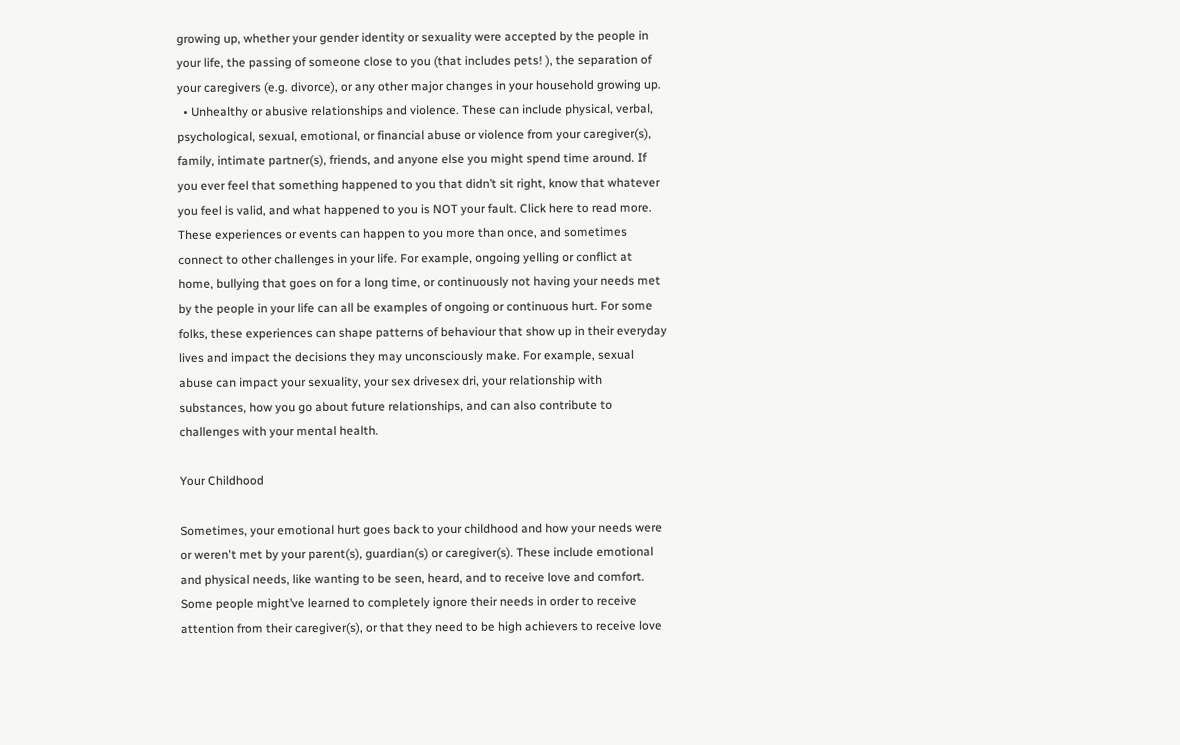growing up, whether your gender identity or sexuality were accepted by the people in your life, the passing of someone close to you (that includes pets! ), the separation of your caregivers (e.g. divorce), or any other major changes in your household growing up.
  • Unhealthy or abusive relationships and violence. These can include physical, verbal, psychological, sexual, emotional, or financial abuse or violence from your caregiver(s), family, intimate partner(s), friends, and anyone else you might spend time around. If you ever feel that something happened to you that didn’t sit right, know that whatever you feel is valid, and what happened to you is NOT your fault. Click here to read more.
These experiences or events can happen to you more than once, and sometimes connect to other challenges in your life. For example, ongoing yelling or conflict at home, bullying that goes on for a long time, or continuously not having your needs met by the people in your life can all be examples of ongoing or continuous hurt. For some folks, these experiences can shape patterns of behaviour that show up in their everyday lives and impact the decisions they may unconsciously make. For example, sexual abuse can impact your sexuality, your sex drivesex dri, your relationship with substances, how you go about future relationships, and can also contribute to challenges with your mental health.

Your Childhood

Sometimes, your emotional hurt goes back to your childhood and how your needs were or weren't met by your parent(s), guardian(s) or caregiver(s). These include emotional and physical needs, like wanting to be seen, heard, and to receive love and comfort. Some people might’ve learned to completely ignore their needs in order to receive attention from their caregiver(s), or that they need to be high achievers to receive love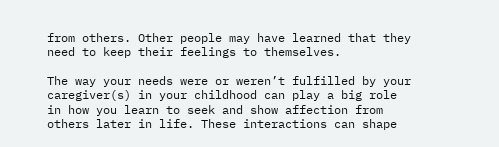from others. Other people may have learned that they need to keep their feelings to themselves.

The way your needs were or weren’t fulfilled by your caregiver(s) in your childhood can play a big role in how you learn to seek and show affection from others later in life. These interactions can shape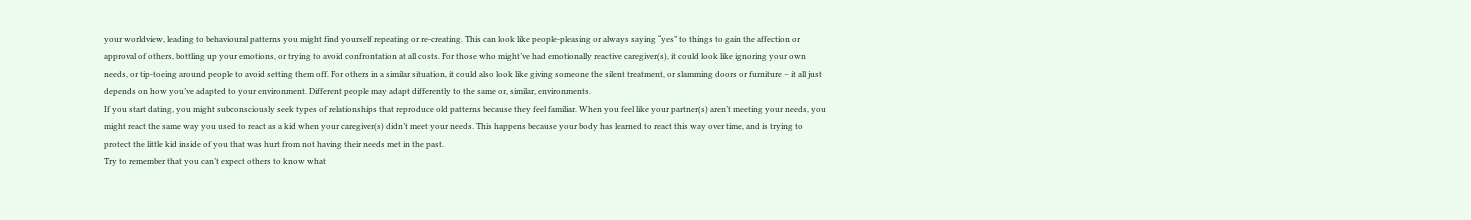your worldview, leading to behavioural patterns you might find yourself repeating or re-creating. This can look like people-pleasing or always saying “yes” to things to gain the affection or approval of others, bottling up your emotions, or trying to avoid confrontation at all costs. For those who might’ve had emotionally reactive caregiver(s), it could look like ignoring your own needs, or tip-toeing around people to avoid setting them off. For others in a similar situation, it could also look like giving someone the silent treatment, or slamming doors or furniture – it all just depends on how you’ve adapted to your environment. Different people may adapt differently to the same or, similar, environments.
If you start dating, you might subconsciously seek types of relationships that reproduce old patterns because they feel familiar. When you feel like your partner(s) aren’t meeting your needs, you might react the same way you used to react as a kid when your caregiver(s) didn’t meet your needs. This happens because your body has learned to react this way over time, and is trying to protect the little kid inside of you that was hurt from not having their needs met in the past.
Try to remember that you can’t expect others to know what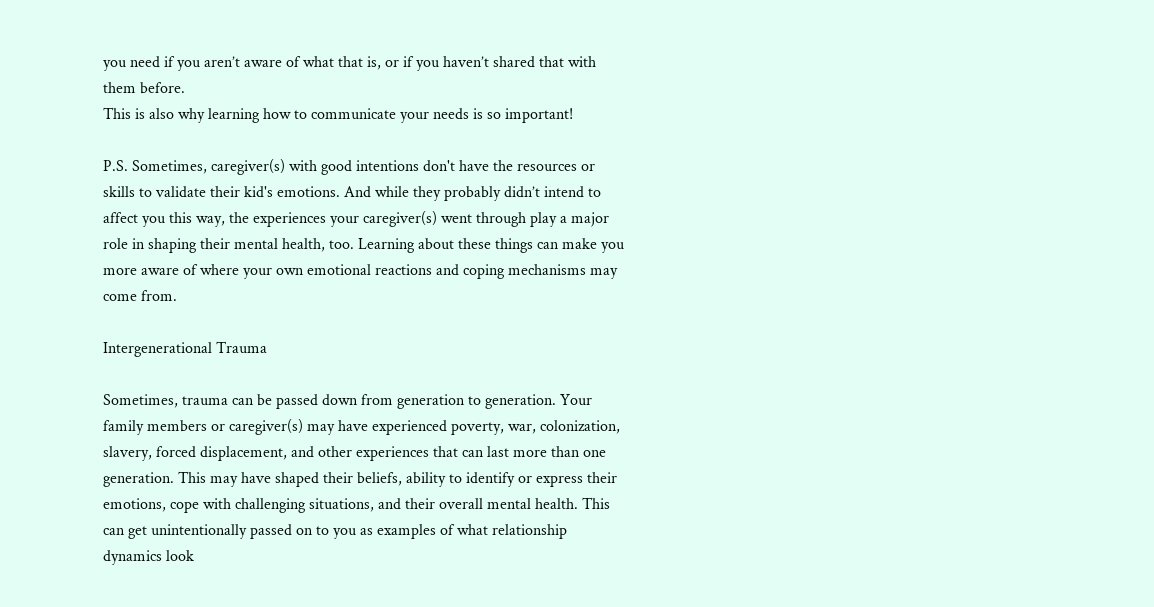you need if you aren’t aware of what that is, or if you haven’t shared that with them before.
This is also why learning how to communicate your needs is so important!

P.S. Sometimes, caregiver(s) with good intentions don't have the resources or skills to validate their kid's emotions. And while they probably didn’t intend to affect you this way, the experiences your caregiver(s) went through play a major role in shaping their mental health, too. Learning about these things can make you more aware of where your own emotional reactions and coping mechanisms may come from.

Intergenerational Trauma

Sometimes, trauma can be passed down from generation to generation. Your family members or caregiver(s) may have experienced poverty, war, colonization, slavery, forced displacement, and other experiences that can last more than one generation. This may have shaped their beliefs, ability to identify or express their emotions, cope with challenging situations, and their overall mental health. This can get unintentionally passed on to you as examples of what relationship dynamics look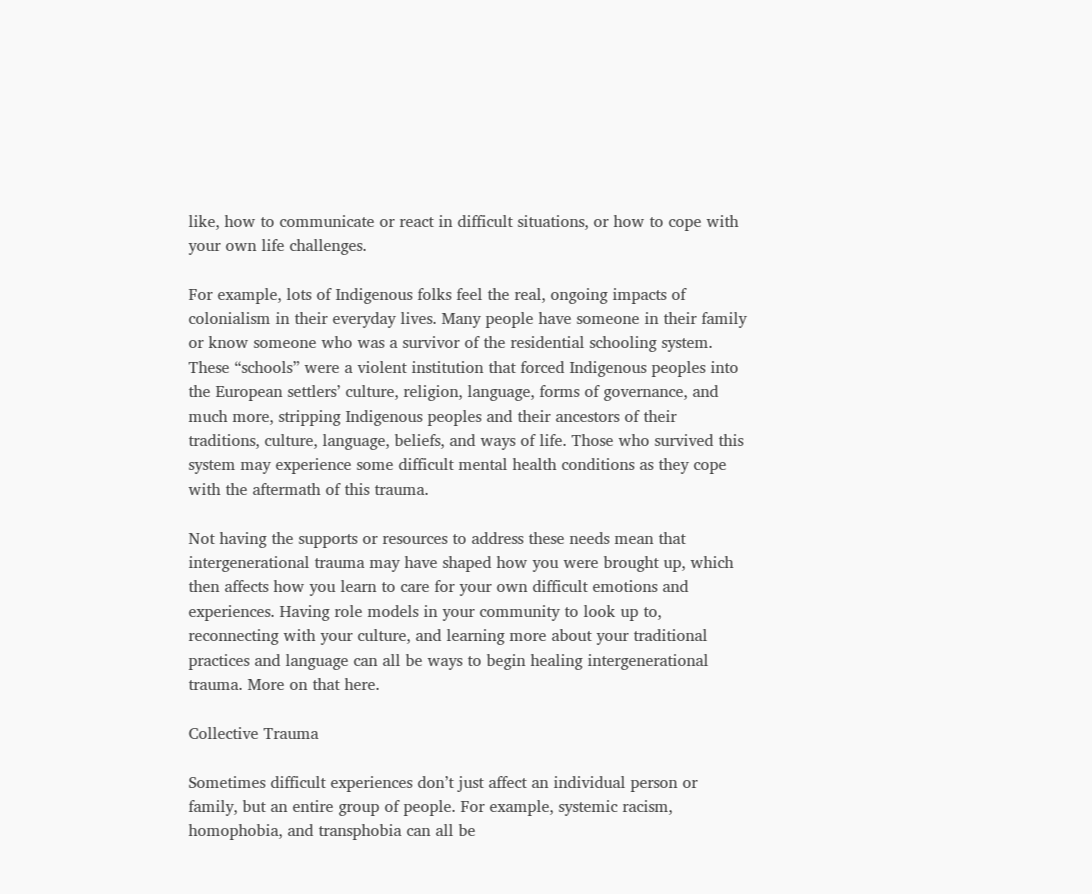like, how to communicate or react in difficult situations, or how to cope with your own life challenges.

For example, lots of Indigenous folks feel the real, ongoing impacts of colonialism in their everyday lives. Many people have someone in their family or know someone who was a survivor of the residential schooling system. These “schools” were a violent institution that forced Indigenous peoples into the European settlers’ culture, religion, language, forms of governance, and much more, stripping Indigenous peoples and their ancestors of their traditions, culture, language, beliefs, and ways of life. Those who survived this system may experience some difficult mental health conditions as they cope with the aftermath of this trauma.

Not having the supports or resources to address these needs mean that intergenerational trauma may have shaped how you were brought up, which then affects how you learn to care for your own difficult emotions and experiences. Having role models in your community to look up to, reconnecting with your culture, and learning more about your traditional practices and language can all be ways to begin healing intergenerational trauma. More on that here.

Collective Trauma

Sometimes difficult experiences don’t just affect an individual person or family, but an entire group of people. For example, systemic racism, homophobia, and transphobia can all be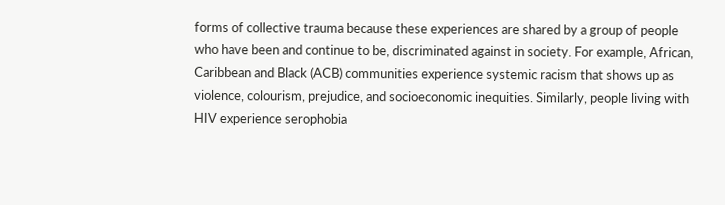forms of collective trauma because these experiences are shared by a group of people who have been and continue to be, discriminated against in society. For example, African, Caribbean and Black (ACB) communities experience systemic racism that shows up as violence, colourism, prejudice, and socioeconomic inequities. Similarly, people living with HIV experience serophobia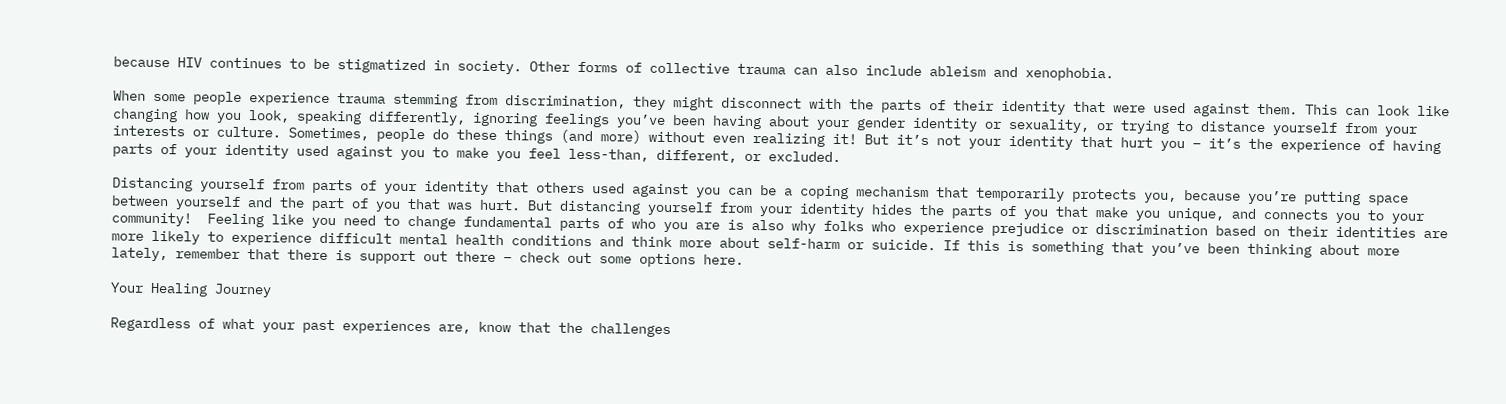because HIV continues to be stigmatized in society. Other forms of collective trauma can also include ableism and xenophobia.

When some people experience trauma stemming from discrimination, they might disconnect with the parts of their identity that were used against them. This can look like changing how you look, speaking differently, ignoring feelings you’ve been having about your gender identity or sexuality, or trying to distance yourself from your interests or culture. Sometimes, people do these things (and more) without even realizing it! But it’s not your identity that hurt you – it’s the experience of having parts of your identity used against you to make you feel less-than, different, or excluded.

Distancing yourself from parts of your identity that others used against you can be a coping mechanism that temporarily protects you, because you’re putting space between yourself and the part of you that was hurt. But distancing yourself from your identity hides the parts of you that make you unique, and connects you to your community!  Feeling like you need to change fundamental parts of who you are is also why folks who experience prejudice or discrimination based on their identities are more likely to experience difficult mental health conditions and think more about self-harm or suicide. If this is something that you’ve been thinking about more lately, remember that there is support out there – check out some options here.

Your Healing Journey

Regardless of what your past experiences are, know that the challenges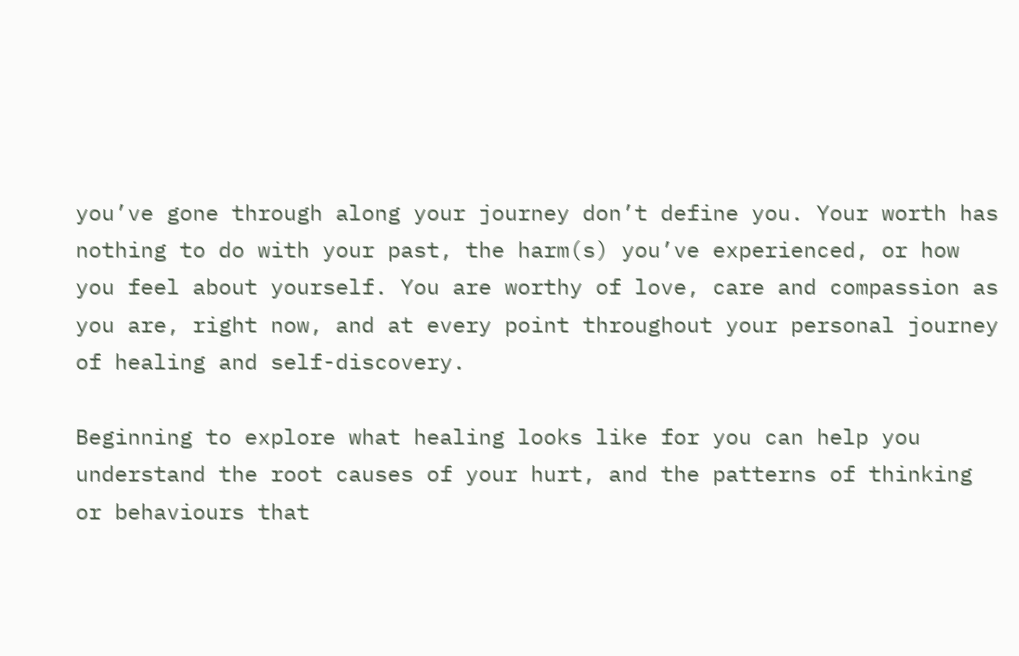you’ve gone through along your journey don’t define you. Your worth has nothing to do with your past, the harm(s) you’ve experienced, or how you feel about yourself. You are worthy of love, care and compassion as you are, right now, and at every point throughout your personal journey of healing and self-discovery.

Beginning to explore what healing looks like for you can help you understand the root causes of your hurt, and the patterns of thinking or behaviours that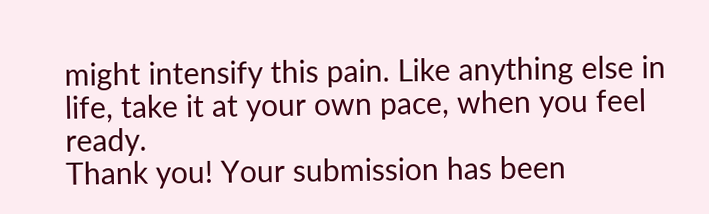might intensify this pain. Like anything else in life, take it at your own pace, when you feel ready.
Thank you! Your submission has been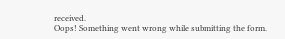received.
Oops! Something went wrong while submitting the form.